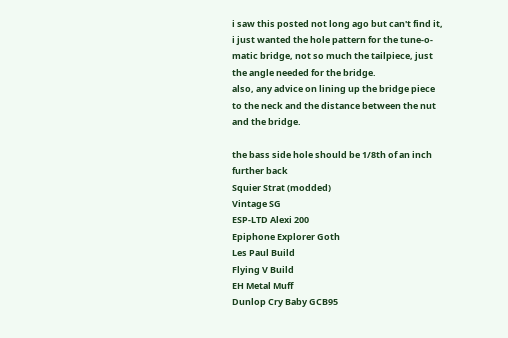i saw this posted not long ago but can't find it, i just wanted the hole pattern for the tune-o-matic bridge, not so much the tailpiece, just the angle needed for the bridge.
also, any advice on lining up the bridge piece to the neck and the distance between the nut and the bridge.

the bass side hole should be 1/8th of an inch further back
Squier Strat (modded)
Vintage SG
ESP-LTD Alexi 200
Epiphone Explorer Goth
Les Paul Build
Flying V Build
EH Metal Muff
Dunlop Cry Baby GCB95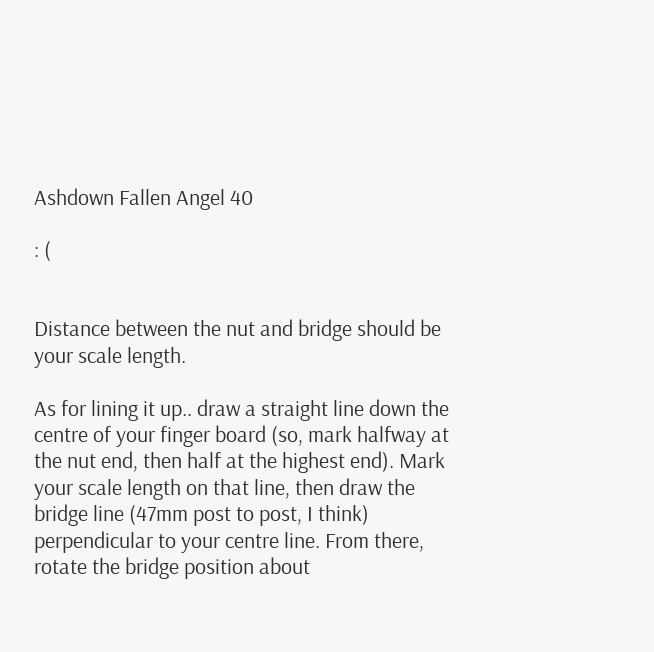Ashdown Fallen Angel 40

: (


Distance between the nut and bridge should be your scale length.

As for lining it up.. draw a straight line down the centre of your finger board (so, mark halfway at the nut end, then half at the highest end). Mark your scale length on that line, then draw the bridge line (47mm post to post, I think) perpendicular to your centre line. From there, rotate the bridge position about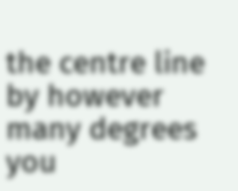the centre line by however many degrees you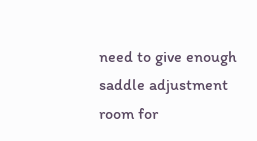need to give enough saddle adjustment room for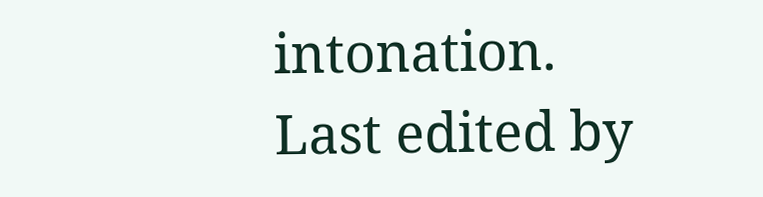intonation.
Last edited by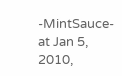-MintSauce- at Jan 5, 2010,